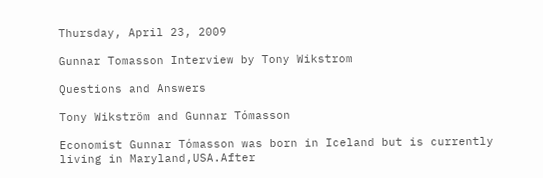Thursday, April 23, 2009

Gunnar Tomasson Interview by Tony Wikstrom

Questions and Answers

Tony Wikström and Gunnar Tómasson

Economist Gunnar Tómasson was born in Iceland but is currently living in Maryland,USA.After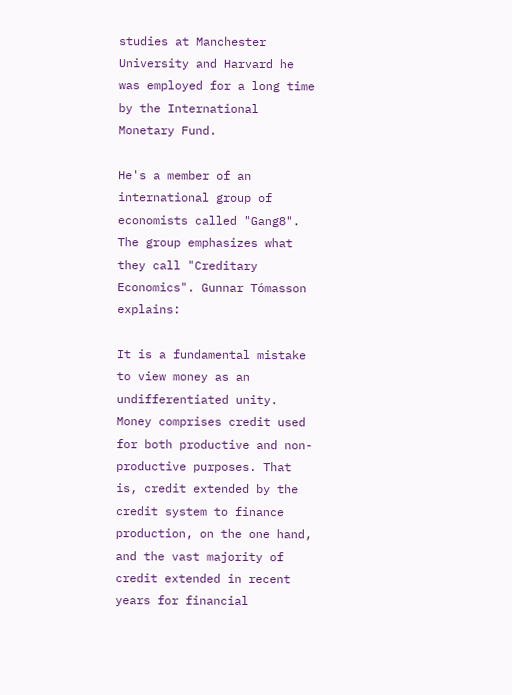studies at Manchester University and Harvard he was employed for a long time by the International Monetary Fund.

He's a member of an international group of economists called "Gang8". The group emphasizes what they call "Creditary Economics". Gunnar Tómasson explains:

It is a fundamental mistake to view money as an undifferentiated unity. Money comprises credit used for both productive and non-productive purposes. That is, credit extended by the credit system to finance production, on the one hand, and the vast majority of credit extended in recent years for financial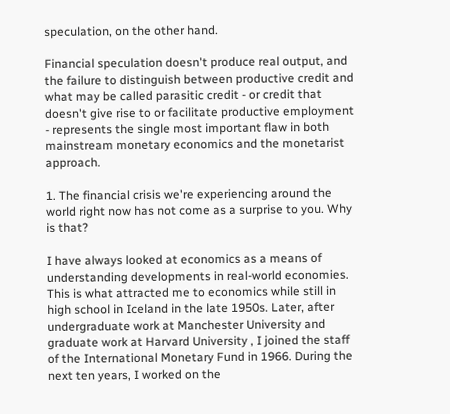speculation, on the other hand.

Financial speculation doesn't produce real output, and the failure to distinguish between productive credit and what may be called parasitic credit - or credit that doesn't give rise to or facilitate productive employment - represents the single most important flaw in both mainstream monetary economics and the monetarist approach.

1. The financial crisis we're experiencing around the world right now has not come as a surprise to you. Why is that?

I have always looked at economics as a means of understanding developments in real-world economies. This is what attracted me to economics while still in high school in Iceland in the late 1950s. Later, after undergraduate work at Manchester University and graduate work at Harvard University , I joined the staff of the International Monetary Fund in 1966. During the next ten years, I worked on the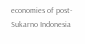economies of post-Sukarno Indonesia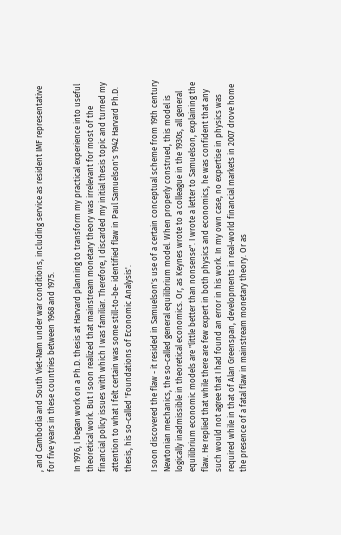, and Cambodia and South Viet-Nam under war conditions, including service as resident IMF representative for five years in these countries between 1968 and 1975.

In 1976, I began work on a Ph.D. thesis at Harvard planning to transform my practical experience into useful theoretical work. But I soon realized that mainstream monetary theory was irrelevant for most of the financial policy issues with which I was familiar. Therefore, I discarded my initial thesis topic and turned my attention to what I felt certain was some still-to-be- identified flaw in Paul Samuelson's 1942 Harvard Ph.D. thesis, his so-called 'Foundations of Economic Analysis'.

I soon discovered the flaw - it resided in Samuelson's use of a certain conceptual scheme from 19th century Newtonian mechanics, the so-called general equilibrium model. When properly construed, this model is logically inadmissible in theoretical economics. Or, as Keynes wrote to a colleague in the 1930s, all general equilibrium economic models are "little better than nonsense". I wrote a letter to Samuelson, explaining the flaw. He replied that while there are few expert in both physics and economics, he was confident that any such would not agree that I had found an error in his work. In my own case, no expertise in physics was required while in that of Alan Greenspan, developments in real-world financial markets in 2007 drove home the presence of a fatal flaw in mainstream monetary theory. Or as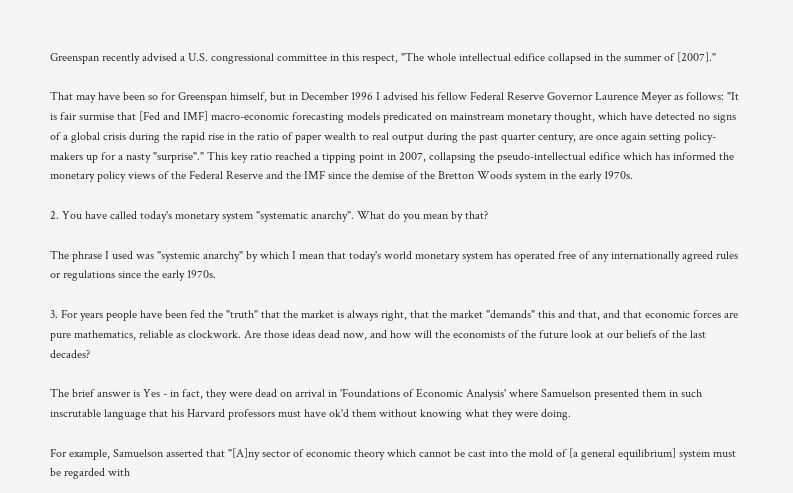Greenspan recently advised a U.S. congressional committee in this respect, "The whole intellectual edifice collapsed in the summer of [2007]."

That may have been so for Greenspan himself, but in December 1996 I advised his fellow Federal Reserve Governor Laurence Meyer as follows: "It is fair surmise that [Fed and IMF] macro-economic forecasting models predicated on mainstream monetary thought, which have detected no signs of a global crisis during the rapid rise in the ratio of paper wealth to real output during the past quarter century, are once again setting policy-makers up for a nasty "surprise"." This key ratio reached a tipping point in 2007, collapsing the pseudo-intellectual edifice which has informed the monetary policy views of the Federal Reserve and the IMF since the demise of the Bretton Woods system in the early 1970s.

2. You have called today's monetary system "systematic anarchy". What do you mean by that?

The phrase I used was "systemic anarchy" by which I mean that today's world monetary system has operated free of any internationally agreed rules or regulations since the early 1970s.

3. For years people have been fed the "truth" that the market is always right, that the market "demands" this and that, and that economic forces are pure mathematics, reliable as clockwork. Are those ideas dead now, and how will the economists of the future look at our beliefs of the last decades?

The brief answer is Yes - in fact, they were dead on arrival in 'Foundations of Economic Analysis' where Samuelson presented them in such inscrutable language that his Harvard professors must have ok'd them without knowing what they were doing.

For example, Samuelson asserted that "[A]ny sector of economic theory which cannot be cast into the mold of [a general equilibrium] system must be regarded with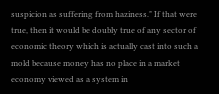suspicion as suffering from haziness." If that were true, then it would be doubly true of any sector of economic theory which is actually cast into such a mold because money has no place in a market economy viewed as a system in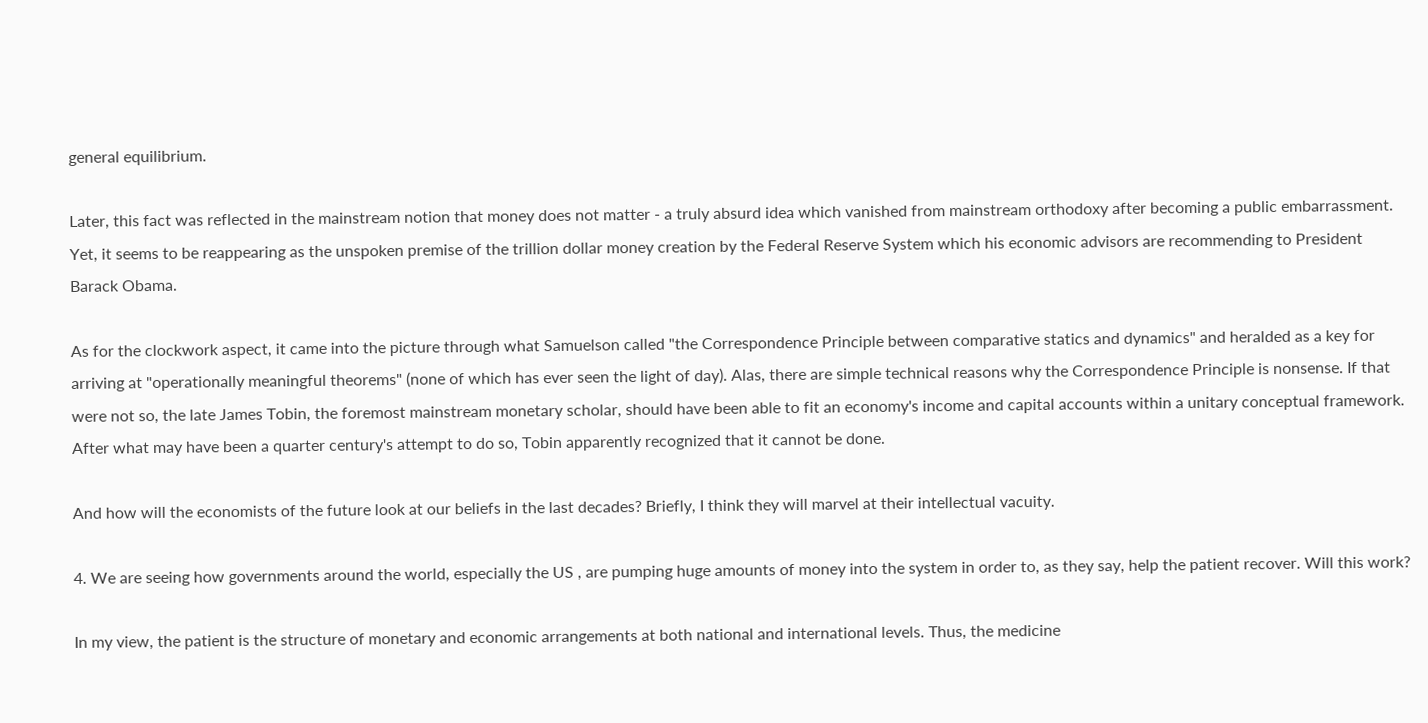general equilibrium.

Later, this fact was reflected in the mainstream notion that money does not matter - a truly absurd idea which vanished from mainstream orthodoxy after becoming a public embarrassment. Yet, it seems to be reappearing as the unspoken premise of the trillion dollar money creation by the Federal Reserve System which his economic advisors are recommending to President Barack Obama.

As for the clockwork aspect, it came into the picture through what Samuelson called "the Correspondence Principle between comparative statics and dynamics" and heralded as a key for arriving at "operationally meaningful theorems" (none of which has ever seen the light of day). Alas, there are simple technical reasons why the Correspondence Principle is nonsense. If that were not so, the late James Tobin, the foremost mainstream monetary scholar, should have been able to fit an economy's income and capital accounts within a unitary conceptual framework. After what may have been a quarter century's attempt to do so, Tobin apparently recognized that it cannot be done.

And how will the economists of the future look at our beliefs in the last decades? Briefly, I think they will marvel at their intellectual vacuity.

4. We are seeing how governments around the world, especially the US , are pumping huge amounts of money into the system in order to, as they say, help the patient recover. Will this work?

In my view, the patient is the structure of monetary and economic arrangements at both national and international levels. Thus, the medicine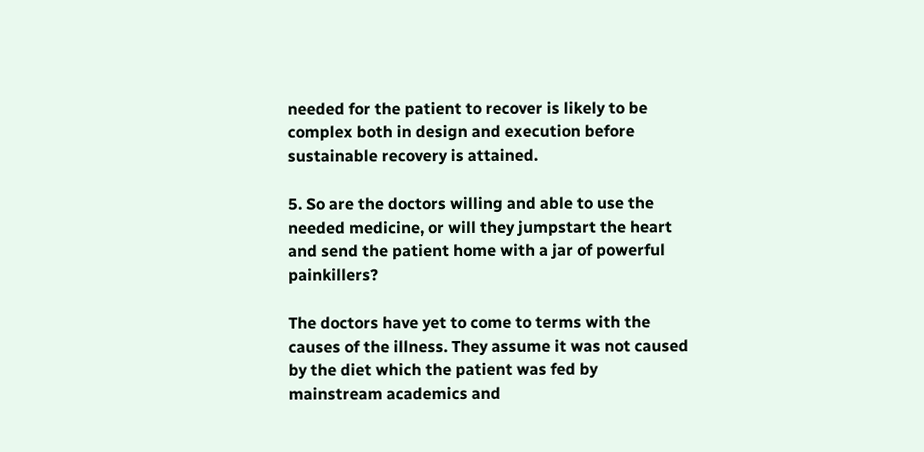needed for the patient to recover is likely to be complex both in design and execution before sustainable recovery is attained.

5. So are the doctors willing and able to use the needed medicine, or will they jumpstart the heart and send the patient home with a jar of powerful painkillers?

The doctors have yet to come to terms with the causes of the illness. They assume it was not caused by the diet which the patient was fed by mainstream academics and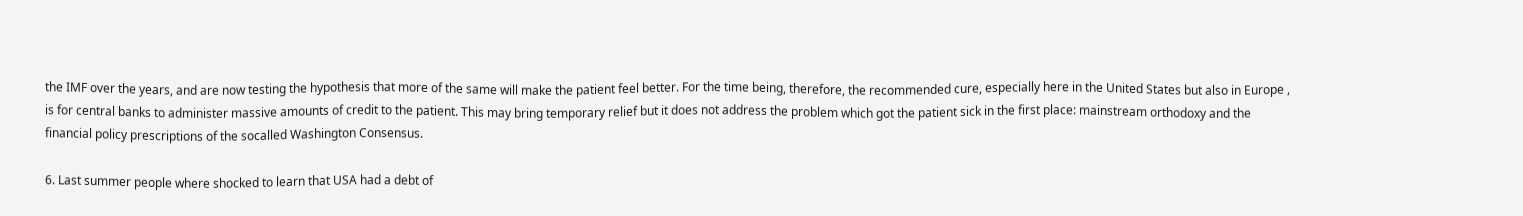the IMF over the years, and are now testing the hypothesis that more of the same will make the patient feel better. For the time being, therefore, the recommended cure, especially here in the United States but also in Europe , is for central banks to administer massive amounts of credit to the patient. This may bring temporary relief but it does not address the problem which got the patient sick in the first place: mainstream orthodoxy and the financial policy prescriptions of the socalled Washington Consensus.

6. Last summer people where shocked to learn that USA had a debt of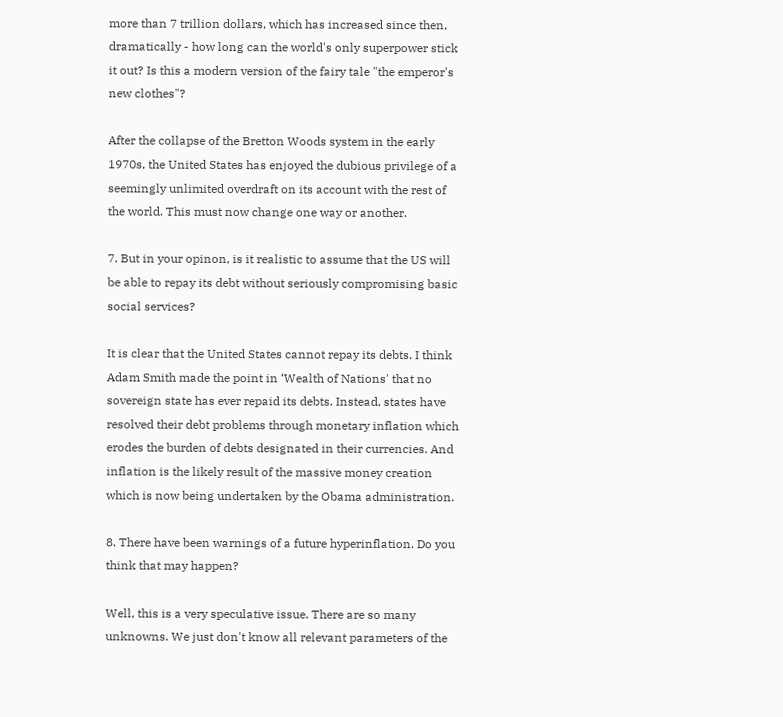more than 7 trillion dollars, which has increased since then, dramatically - how long can the world's only superpower stick it out? Is this a modern version of the fairy tale "the emperor's new clothes"?

After the collapse of the Bretton Woods system in the early 1970s, the United States has enjoyed the dubious privilege of a seemingly unlimited overdraft on its account with the rest of the world. This must now change one way or another.

7. But in your opinon, is it realistic to assume that the US will be able to repay its debt without seriously compromising basic social services?

It is clear that the United States cannot repay its debts. I think Adam Smith made the point in ‘Wealth of Nations' that no sovereign state has ever repaid its debts. Instead, states have resolved their debt problems through monetary inflation which erodes the burden of debts designated in their currencies. And inflation is the likely result of the massive money creation which is now being undertaken by the Obama administration.

8. There have been warnings of a future hyperinflation. Do you think that may happen?

Well, this is a very speculative issue. There are so many unknowns. We just don't know all relevant parameters of the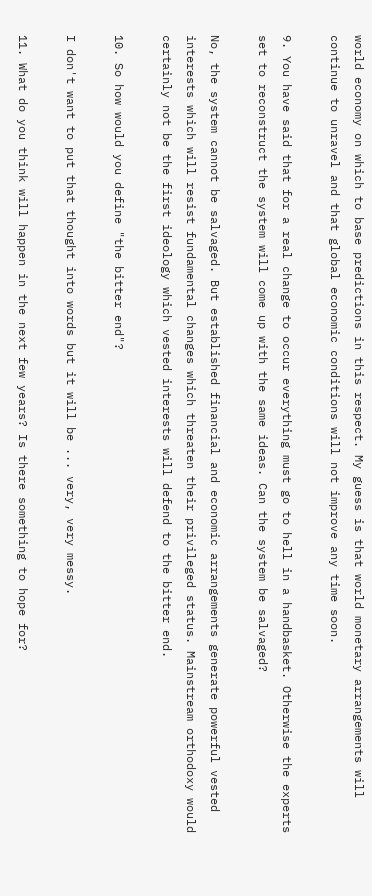world economy on which to base predictions in this respect. My guess is that world monetary arrangements will continue to unravel and that global economic conditions will not improve any time soon.

9. You have said that for a real change to occur everything must go to hell in a handbasket. Otherwise the experts set to reconstruct the system will come up with the same ideas. Can the system be salvaged?

No, the system cannot be salvaged. But established financial and economic arrangements generate powerful vested interests which will resist fundamental changes which threaten their privileged status. Mainstream orthodoxy would certainly not be the first ideology which vested interests will defend to the bitter end.

10. So how would you define "the bitter end"?

I don't want to put that thought into words but it will be ... very, very messy.

11. What do you think will happen in the next few years? Is there something to hope for?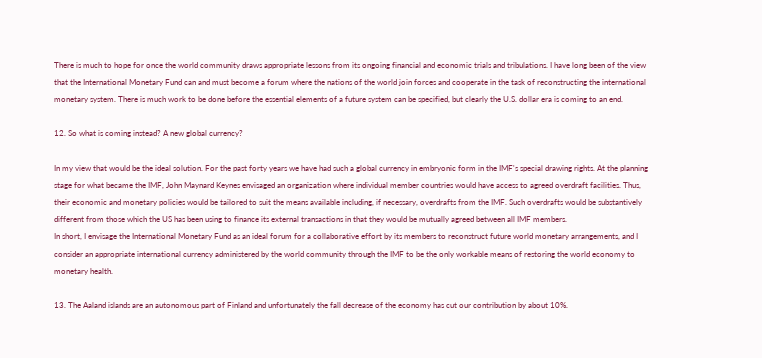There is much to hope for once the world community draws appropriate lessons from its ongoing financial and economic trials and tribulations. I have long been of the view that the International Monetary Fund can and must become a forum where the nations of the world join forces and cooperate in the task of reconstructing the international monetary system. There is much work to be done before the essential elements of a future system can be specified, but clearly the U.S. dollar era is coming to an end.

12. So what is coming instead? A new global currency?

In my view that would be the ideal solution. For the past forty years we have had such a global currency in embryonic form in the IMF's special drawing rights. At the planning stage for what became the IMF, John Maynard Keynes envisaged an organization where individual member countries would have access to agreed overdraft facilities. Thus, their economic and monetary policies would be tailored to suit the means available including, if necessary, overdrafts from the IMF. Such overdrafts would be substantively different from those which the US has been using to finance its external transactions in that they would be mutually agreed between all IMF members.
In short, I envisage the International Monetary Fund as an ideal forum for a collaborative effort by its members to reconstruct future world monetary arrangements, and I consider an appropriate international currency administered by the world community through the IMF to be the only workable means of restoring the world economy to monetary health.

13. The Aaland islands are an autonomous part of Finland and unfortunately the fall decrease of the economy has cut our contribution by about 10%.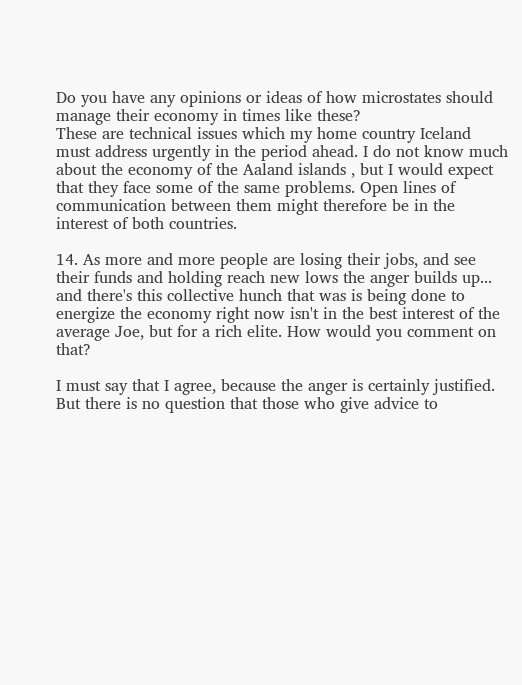Do you have any opinions or ideas of how microstates should manage their economy in times like these?
These are technical issues which my home country Iceland must address urgently in the period ahead. I do not know much about the economy of the Aaland islands , but I would expect that they face some of the same problems. Open lines of communication between them might therefore be in the interest of both countries.

14. As more and more people are losing their jobs, and see their funds and holding reach new lows the anger builds up... and there's this collective hunch that was is being done to energize the economy right now isn't in the best interest of the average Joe, but for a rich elite. How would you comment on that?

I must say that I agree, because the anger is certainly justified. But there is no question that those who give advice to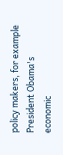policy makers, for example President Obama's economic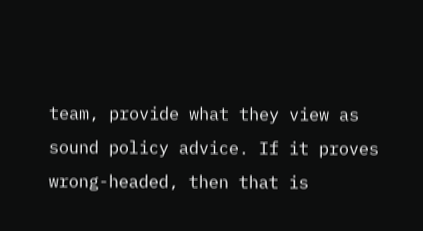team, provide what they view as sound policy advice. If it proves wrong-headed, then that is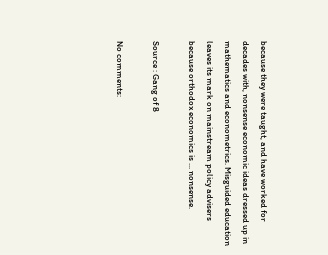because they were taught, and have worked for decades with, nonsense economic ideas dressed up in mathematics and econometrics. Misguided education leaves its mark on mainstream policy advisers because orthodox economics is ... nonsense.

Source : Gang of 8

No comments: